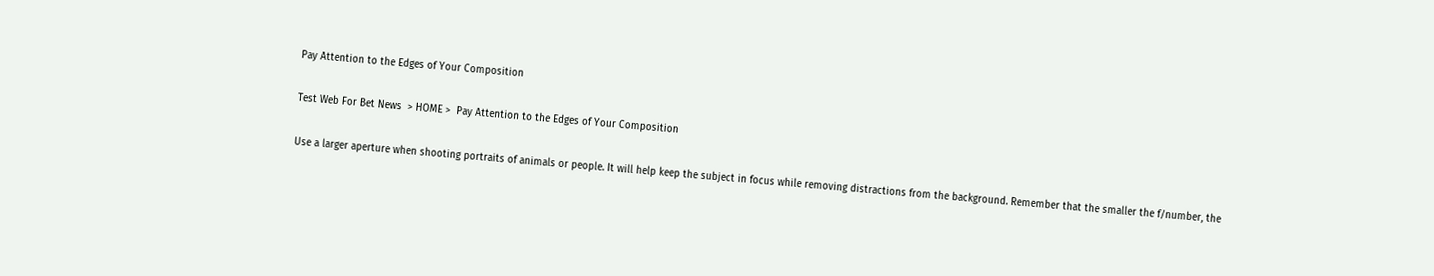Pay Attention to the Edges of Your Composition

Test Web For Bet News  > HOME >  Pay Attention to the Edges of Your Composition

Use a larger aperture when shooting portraits of animals or people. It will help keep the subject in focus while removing distractions from the background. Remember that the smaller the f/number, the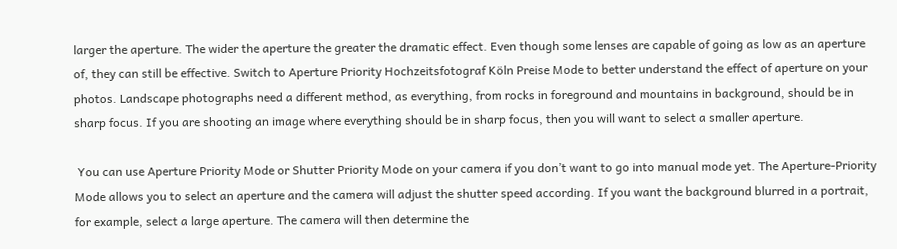larger the aperture. The wider the aperture the greater the dramatic effect. Even though some lenses are capable of going as low as an aperture of, they can still be effective. Switch to Aperture Priority Hochzeitsfotograf Köln Preise Mode to better understand the effect of aperture on your photos. Landscape photographs need a different method, as everything, from rocks in foreground and mountains in background, should be in sharp focus. If you are shooting an image where everything should be in sharp focus, then you will want to select a smaller aperture.

 You can use Aperture Priority Mode or Shutter Priority Mode on your camera if you don’t want to go into manual mode yet. The Aperture-Priority Mode allows you to select an aperture and the camera will adjust the shutter speed according. If you want the background blurred in a portrait, for example, select a large aperture. The camera will then determine the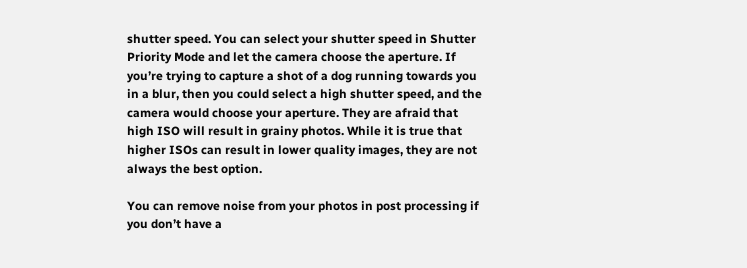shutter speed. You can select your shutter speed in Shutter Priority Mode and let the camera choose the aperture. If you’re trying to capture a shot of a dog running towards you in a blur, then you could select a high shutter speed, and the camera would choose your aperture. They are afraid that high ISO will result in grainy photos. While it is true that higher ISOs can result in lower quality images, they are not always the best option.

You can remove noise from your photos in post processing if you don’t have a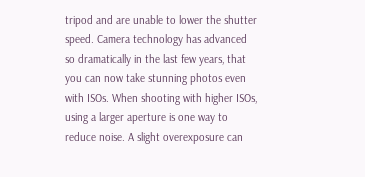tripod and are unable to lower the shutter speed. Camera technology has advanced so dramatically in the last few years, that you can now take stunning photos even with ISOs. When shooting with higher ISOs, using a larger aperture is one way to reduce noise. A slight overexposure can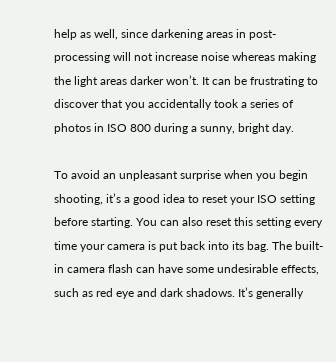help as well, since darkening areas in post-processing will not increase noise whereas making the light areas darker won’t. It can be frustrating to discover that you accidentally took a series of photos in ISO 800 during a sunny, bright day.

To avoid an unpleasant surprise when you begin shooting, it’s a good idea to reset your ISO setting before starting. You can also reset this setting every time your camera is put back into its bag. The built-in camera flash can have some undesirable effects, such as red eye and dark shadows. It’s generally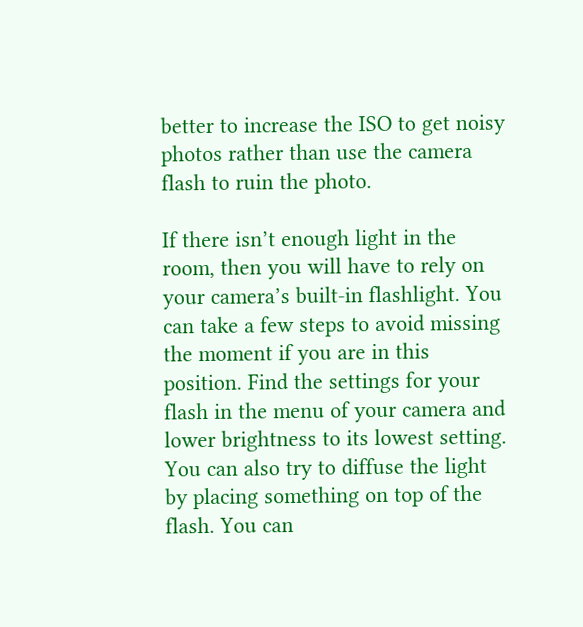better to increase the ISO to get noisy photos rather than use the camera flash to ruin the photo.

If there isn’t enough light in the room, then you will have to rely on your camera’s built-in flashlight. You can take a few steps to avoid missing the moment if you are in this position. Find the settings for your flash in the menu of your camera and lower brightness to its lowest setting. You can also try to diffuse the light by placing something on top of the flash. You can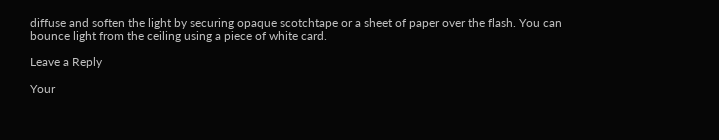diffuse and soften the light by securing opaque scotchtape or a sheet of paper over the flash. You can bounce light from the ceiling using a piece of white card.

Leave a Reply

Your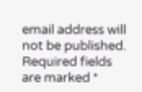email address will not be published. Required fields are marked *